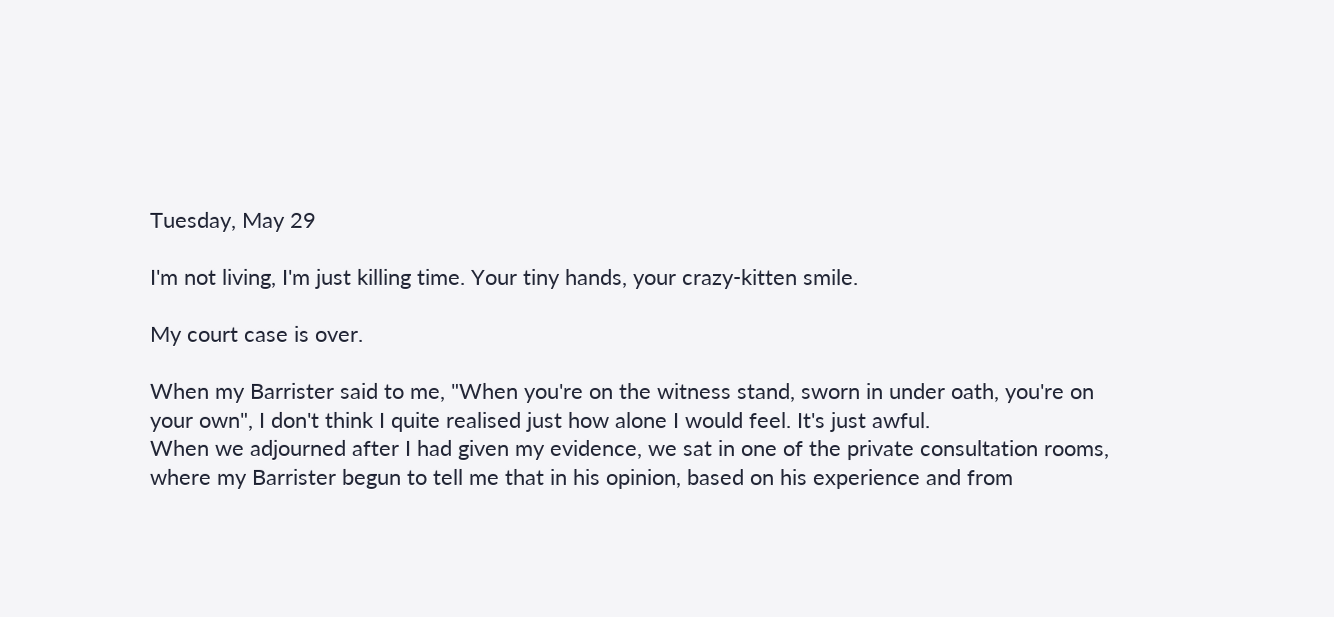Tuesday, May 29

I'm not living, I'm just killing time. Your tiny hands, your crazy-kitten smile.

My court case is over.

When my Barrister said to me, "When you're on the witness stand, sworn in under oath, you're on your own", I don't think I quite realised just how alone I would feel. It's just awful.
When we adjourned after I had given my evidence, we sat in one of the private consultation rooms, where my Barrister begun to tell me that in his opinion, based on his experience and from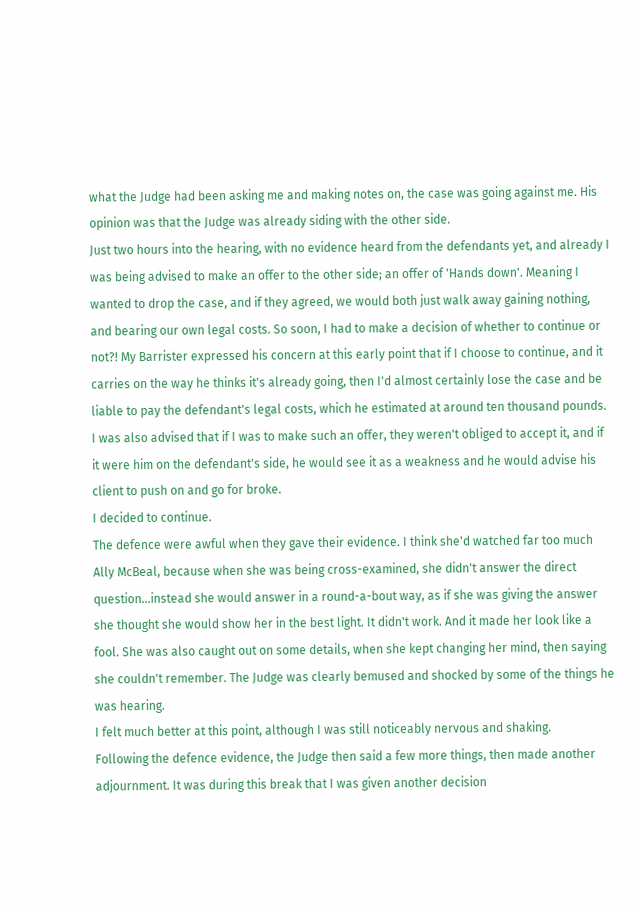what the Judge had been asking me and making notes on, the case was going against me. His opinion was that the Judge was already siding with the other side.
Just two hours into the hearing, with no evidence heard from the defendants yet, and already I was being advised to make an offer to the other side; an offer of 'Hands down'. Meaning I wanted to drop the case, and if they agreed, we would both just walk away gaining nothing, and bearing our own legal costs. So soon, I had to make a decision of whether to continue or not?! My Barrister expressed his concern at this early point that if I choose to continue, and it carries on the way he thinks it's already going, then I'd almost certainly lose the case and be liable to pay the defendant's legal costs, which he estimated at around ten thousand pounds. I was also advised that if I was to make such an offer, they weren't obliged to accept it, and if it were him on the defendant's side, he would see it as a weakness and he would advise his client to push on and go for broke.
I decided to continue.
The defence were awful when they gave their evidence. I think she'd watched far too much Ally McBeal, because when she was being cross-examined, she didn't answer the direct question...instead she would answer in a round-a-bout way, as if she was giving the answer she thought she would show her in the best light. It didn't work. And it made her look like a fool. She was also caught out on some details, when she kept changing her mind, then saying she couldn't remember. The Judge was clearly bemused and shocked by some of the things he was hearing.
I felt much better at this point, although I was still noticeably nervous and shaking.
Following the defence evidence, the Judge then said a few more things, then made another adjournment. It was during this break that I was given another decision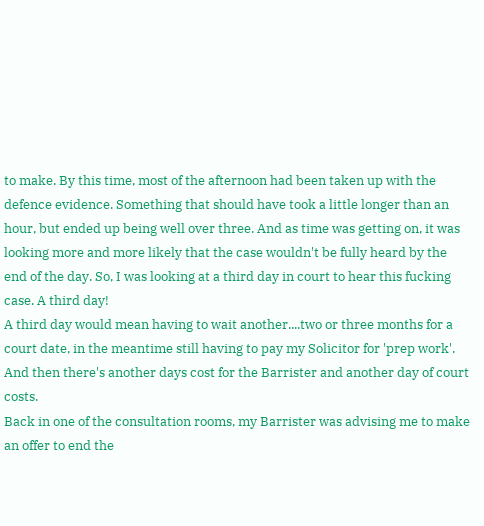to make. By this time, most of the afternoon had been taken up with the defence evidence. Something that should have took a little longer than an hour, but ended up being well over three. And as time was getting on, it was looking more and more likely that the case wouldn't be fully heard by the end of the day. So, I was looking at a third day in court to hear this fucking case. A third day!
A third day would mean having to wait another....two or three months for a court date, in the meantime still having to pay my Solicitor for 'prep work'. And then there's another days cost for the Barrister and another day of court costs.
Back in one of the consultation rooms, my Barrister was advising me to make an offer to end the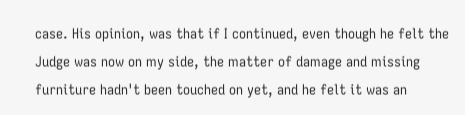case. His opinion, was that if I continued, even though he felt the Judge was now on my side, the matter of damage and missing furniture hadn't been touched on yet, and he felt it was an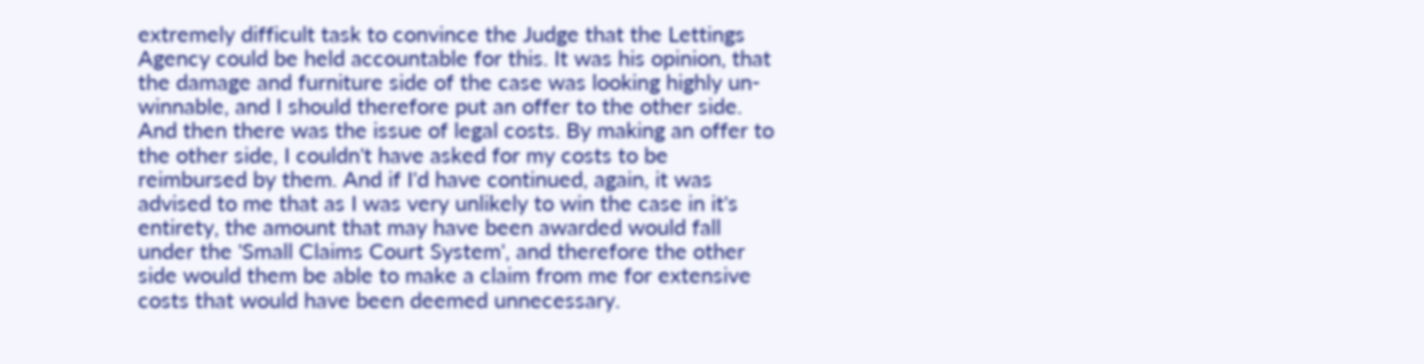extremely difficult task to convince the Judge that the Lettings Agency could be held accountable for this. It was his opinion, that the damage and furniture side of the case was looking highly un-winnable, and I should therefore put an offer to the other side. And then there was the issue of legal costs. By making an offer to the other side, I couldn't have asked for my costs to be reimbursed by them. And if I'd have continued, again, it was advised to me that as I was very unlikely to win the case in it's entirety, the amount that may have been awarded would fall under the 'Small Claims Court System', and therefore the other side would them be able to make a claim from me for extensive costs that would have been deemed unnecessary.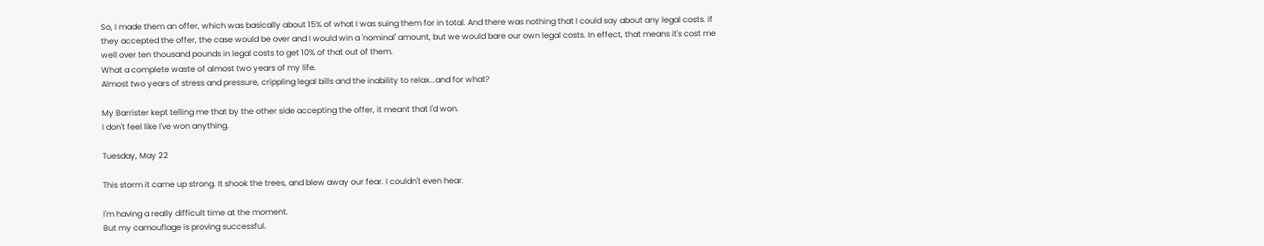So, I made them an offer, which was basically about 15% of what I was suing them for in total. And there was nothing that I could say about any legal costs. If they accepted the offer, the case would be over and I would win a 'nominal' amount, but we would bare our own legal costs. In effect, that means it's cost me well over ten thousand pounds in legal costs to get 10% of that out of them.
What a complete waste of almost two years of my life.
Almost two years of stress and pressure, crippling legal bills and the inability to relax...and for what?

My Barrister kept telling me that by the other side accepting the offer, it meant that I'd won.
I don't feel like I've won anything.

Tuesday, May 22

This storm it came up strong. It shook the trees, and blew away our fear. I couldn't even hear.

I'm having a really difficult time at the moment.
But my camouflage is proving successful.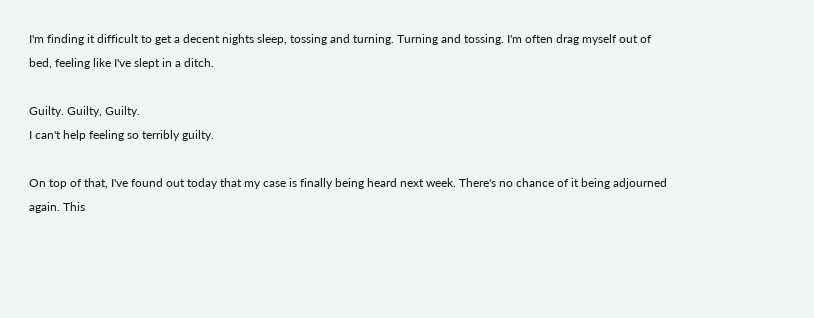I'm finding it difficult to get a decent nights sleep, tossing and turning. Turning and tossing. I'm often drag myself out of bed, feeling like I've slept in a ditch.

Guilty. Guilty, Guilty.
I can't help feeling so terribly guilty.

On top of that, I've found out today that my case is finally being heard next week. There's no chance of it being adjourned again. This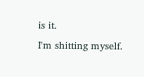is it.
I'm shitting myself.